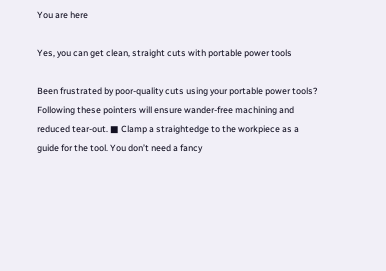You are here

Yes, you can get clean, straight cuts with portable power tools

Been frustrated by poor-quality cuts using your portable power tools? Following these pointers will ensure wander-free machining and reduced tear-out. ■ Clamp a straightedge to the workpiece as a guide for the tool. You don’t need a fancy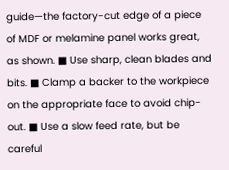guide—the factory-cut edge of a piece of MDF or melamine panel works great, as shown. ■ Use sharp, clean blades and bits. ■ Clamp a backer to the workpiece on the appropriate face to avoid chip-out. ■ Use a slow feed rate, but be careful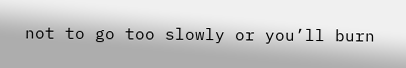not to go too slowly or you’ll burn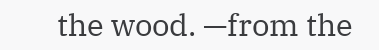the wood. —from the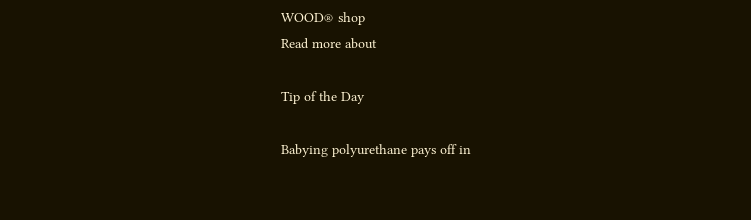WOOD® shop
Read more about

Tip of the Day

Babying polyurethane pays off in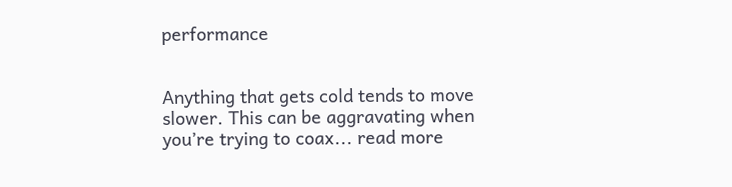performance


Anything that gets cold tends to move slower. This can be aggravating when you’re trying to coax... read more